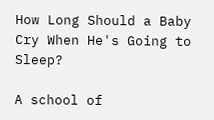How Long Should a Baby Cry When He's Going to Sleep?

A school of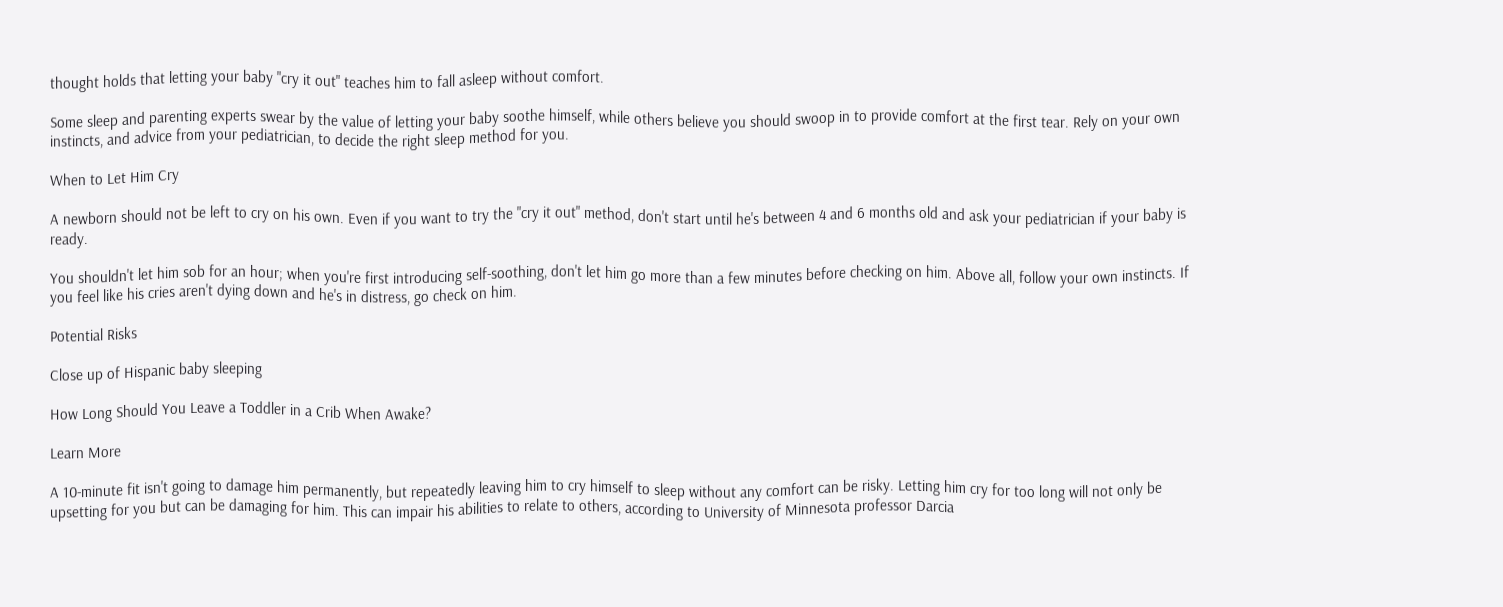thought holds that letting your baby "cry it out" teaches him to fall asleep without comfort.

Some sleep and parenting experts swear by the value of letting your baby soothe himself, while others believe you should swoop in to provide comfort at the first tear. Rely on your own instincts, and advice from your pediatrician, to decide the right sleep method for you.

When to Let Him Cry

A newborn should not be left to cry on his own. Even if you want to try the "cry it out" method, don't start until he's between 4 and 6 months old and ask your pediatrician if your baby is ready.

You shouldn't let him sob for an hour; when you're first introducing self-soothing, don't let him go more than a few minutes before checking on him. Above all, follow your own instincts. If you feel like his cries aren't dying down and he's in distress, go check on him.

Potential Risks

Close up of Hispanic baby sleeping

How Long Should You Leave a Toddler in a Crib When Awake?

Learn More

A 10-minute fit isn't going to damage him permanently, but repeatedly leaving him to cry himself to sleep without any comfort can be risky. Letting him cry for too long will not only be upsetting for you but can be damaging for him. This can impair his abilities to relate to others, according to University of Minnesota professor Darcia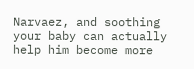Narvaez, and soothing your baby can actually help him become more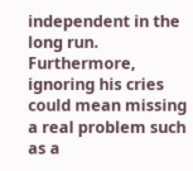independent in the long run. Furthermore, ignoring his cries could mean missing a real problem such as a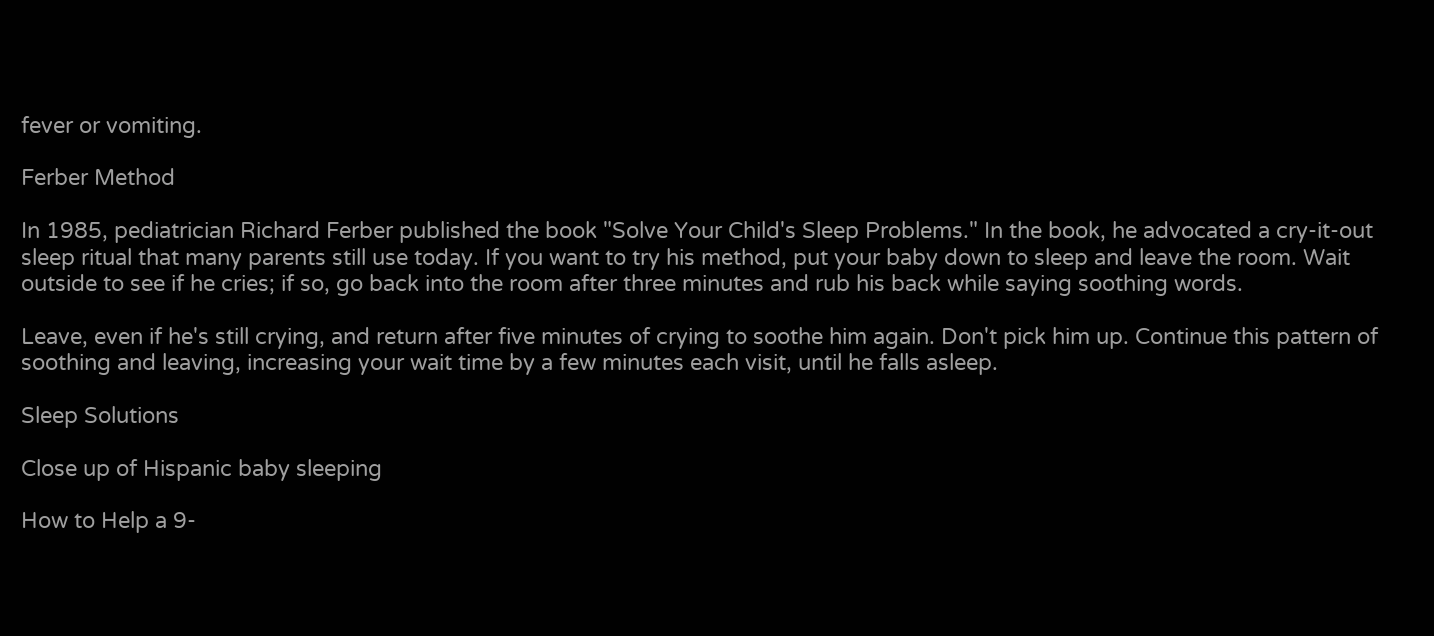fever or vomiting.

Ferber Method

In 1985, pediatrician Richard Ferber published the book "Solve Your Child's Sleep Problems." In the book, he advocated a cry-it-out sleep ritual that many parents still use today. If you want to try his method, put your baby down to sleep and leave the room. Wait outside to see if he cries; if so, go back into the room after three minutes and rub his back while saying soothing words.

Leave, even if he's still crying, and return after five minutes of crying to soothe him again. Don't pick him up. Continue this pattern of soothing and leaving, increasing your wait time by a few minutes each visit, until he falls asleep.

Sleep Solutions

Close up of Hispanic baby sleeping

How to Help a 9-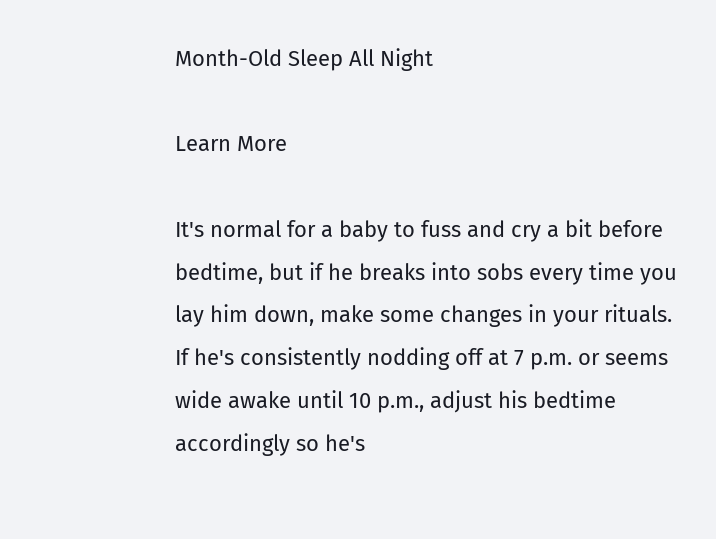Month-Old Sleep All Night

Learn More

It's normal for a baby to fuss and cry a bit before bedtime, but if he breaks into sobs every time you lay him down, make some changes in your rituals. If he's consistently nodding off at 7 p.m. or seems wide awake until 10 p.m., adjust his bedtime accordingly so he's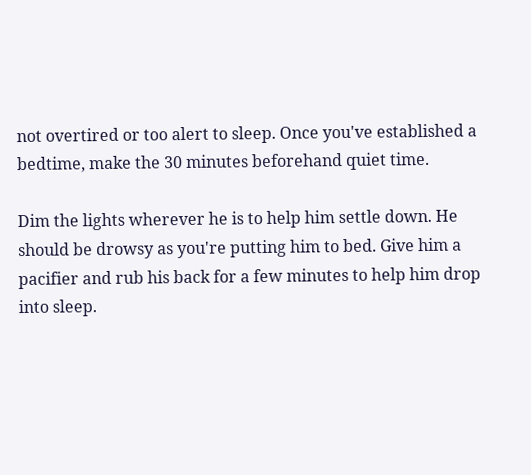not overtired or too alert to sleep. Once you've established a bedtime, make the 30 minutes beforehand quiet time.

Dim the lights wherever he is to help him settle down. He should be drowsy as you're putting him to bed. Give him a pacifier and rub his back for a few minutes to help him drop into sleep.